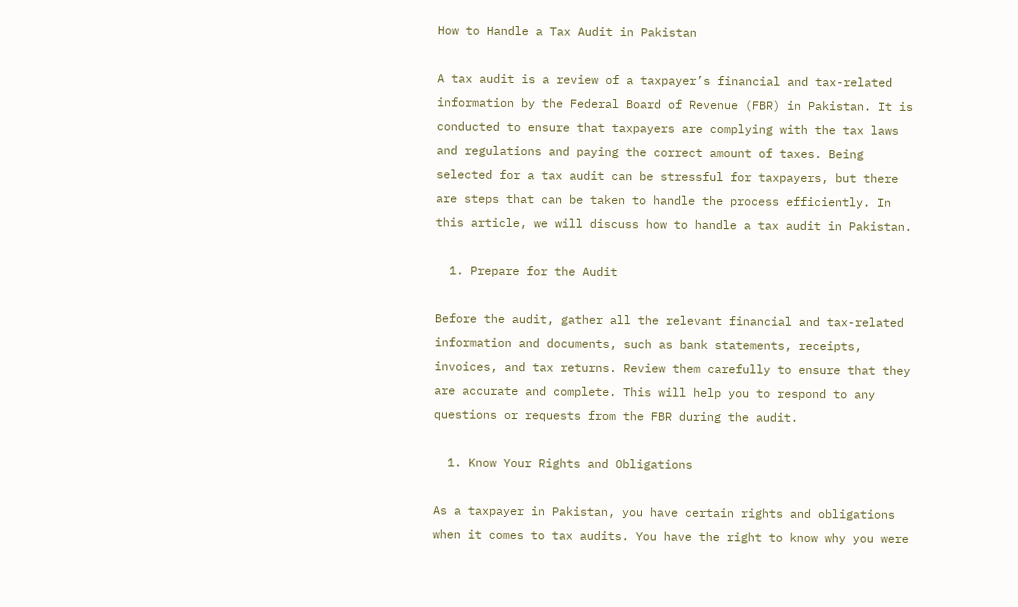How to Handle a Tax Audit in Pakistan

A tax audit is a review of a taxpayer’s financial and tax-related information by the Federal Board of Revenue (FBR) in Pakistan. It is conducted to ensure that taxpayers are complying with the tax laws and regulations and paying the correct amount of taxes. Being selected for a tax audit can be stressful for taxpayers, but there are steps that can be taken to handle the process efficiently. In this article, we will discuss how to handle a tax audit in Pakistan.

  1. Prepare for the Audit

Before the audit, gather all the relevant financial and tax-related information and documents, such as bank statements, receipts, invoices, and tax returns. Review them carefully to ensure that they are accurate and complete. This will help you to respond to any questions or requests from the FBR during the audit.

  1. Know Your Rights and Obligations

As a taxpayer in Pakistan, you have certain rights and obligations when it comes to tax audits. You have the right to know why you were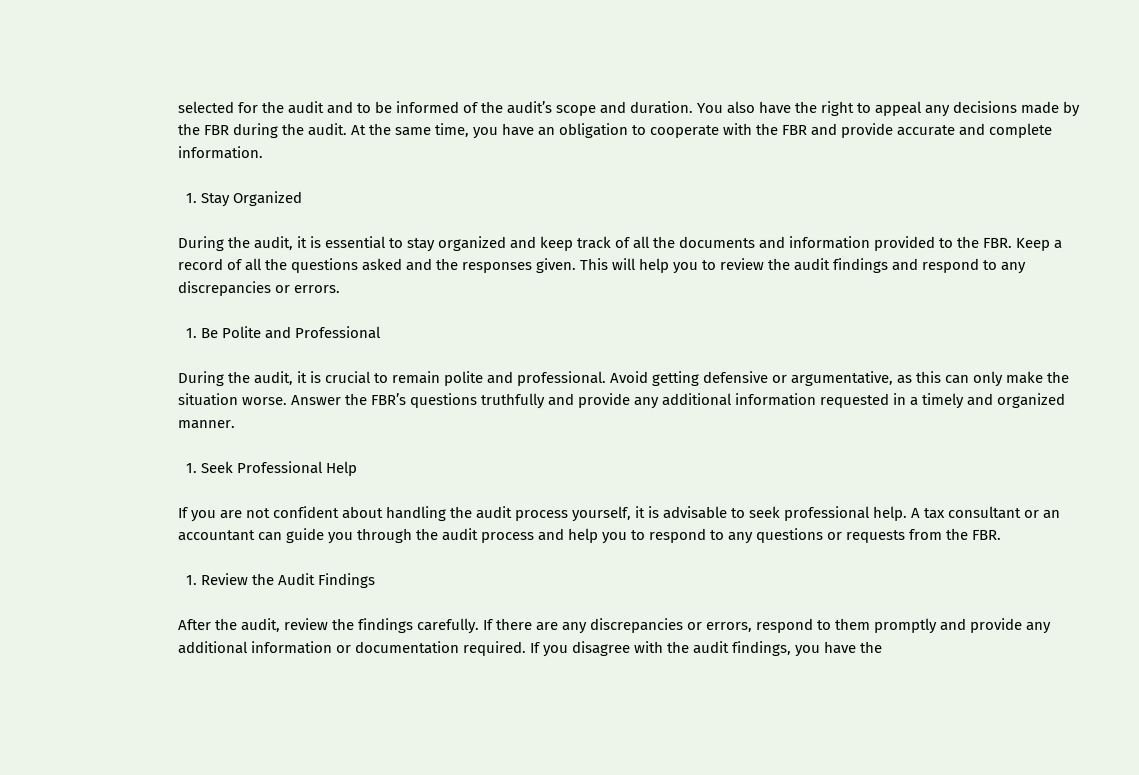selected for the audit and to be informed of the audit’s scope and duration. You also have the right to appeal any decisions made by the FBR during the audit. At the same time, you have an obligation to cooperate with the FBR and provide accurate and complete information.

  1. Stay Organized

During the audit, it is essential to stay organized and keep track of all the documents and information provided to the FBR. Keep a record of all the questions asked and the responses given. This will help you to review the audit findings and respond to any discrepancies or errors.

  1. Be Polite and Professional

During the audit, it is crucial to remain polite and professional. Avoid getting defensive or argumentative, as this can only make the situation worse. Answer the FBR’s questions truthfully and provide any additional information requested in a timely and organized manner.

  1. Seek Professional Help

If you are not confident about handling the audit process yourself, it is advisable to seek professional help. A tax consultant or an accountant can guide you through the audit process and help you to respond to any questions or requests from the FBR.

  1. Review the Audit Findings

After the audit, review the findings carefully. If there are any discrepancies or errors, respond to them promptly and provide any additional information or documentation required. If you disagree with the audit findings, you have the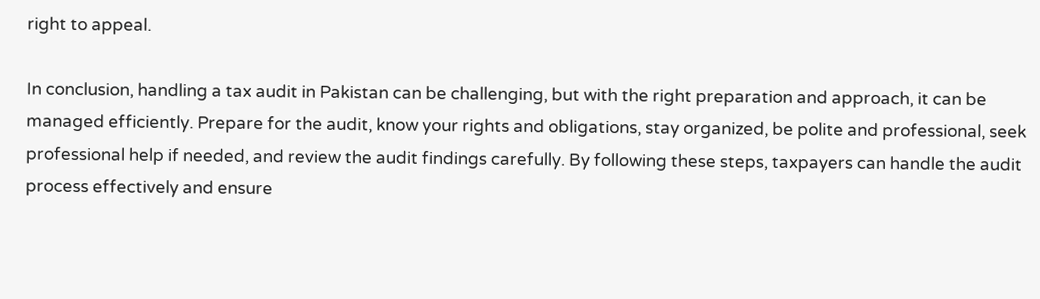right to appeal.

In conclusion, handling a tax audit in Pakistan can be challenging, but with the right preparation and approach, it can be managed efficiently. Prepare for the audit, know your rights and obligations, stay organized, be polite and professional, seek professional help if needed, and review the audit findings carefully. By following these steps, taxpayers can handle the audit process effectively and ensure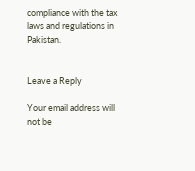compliance with the tax laws and regulations in Pakistan.


Leave a Reply

Your email address will not be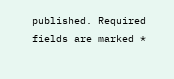published. Required fields are marked *